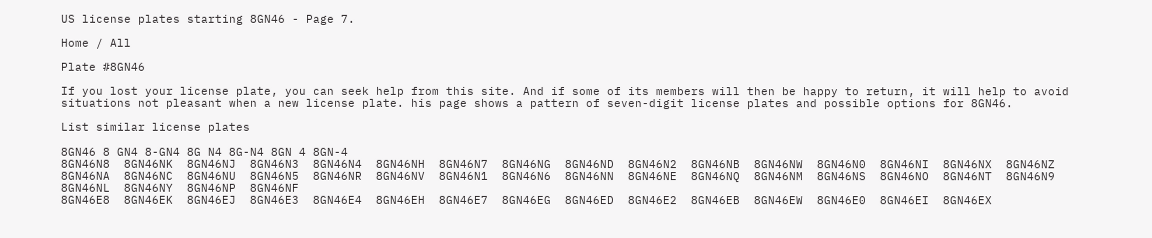US license plates starting 8GN46 - Page 7.

Home / All

Plate #8GN46

If you lost your license plate, you can seek help from this site. And if some of its members will then be happy to return, it will help to avoid situations not pleasant when a new license plate. his page shows a pattern of seven-digit license plates and possible options for 8GN46.

List similar license plates

8GN46 8 GN4 8-GN4 8G N4 8G-N4 8GN 4 8GN-4
8GN46N8  8GN46NK  8GN46NJ  8GN46N3  8GN46N4  8GN46NH  8GN46N7  8GN46NG  8GN46ND  8GN46N2  8GN46NB  8GN46NW  8GN46N0  8GN46NI  8GN46NX  8GN46NZ  8GN46NA  8GN46NC  8GN46NU  8GN46N5  8GN46NR  8GN46NV  8GN46N1  8GN46N6  8GN46NN  8GN46NE  8GN46NQ  8GN46NM  8GN46NS  8GN46NO  8GN46NT  8GN46N9  8GN46NL  8GN46NY  8GN46NP  8GN46NF
8GN46E8  8GN46EK  8GN46EJ  8GN46E3  8GN46E4  8GN46EH  8GN46E7  8GN46EG  8GN46ED  8GN46E2  8GN46EB  8GN46EW  8GN46E0  8GN46EI  8GN46EX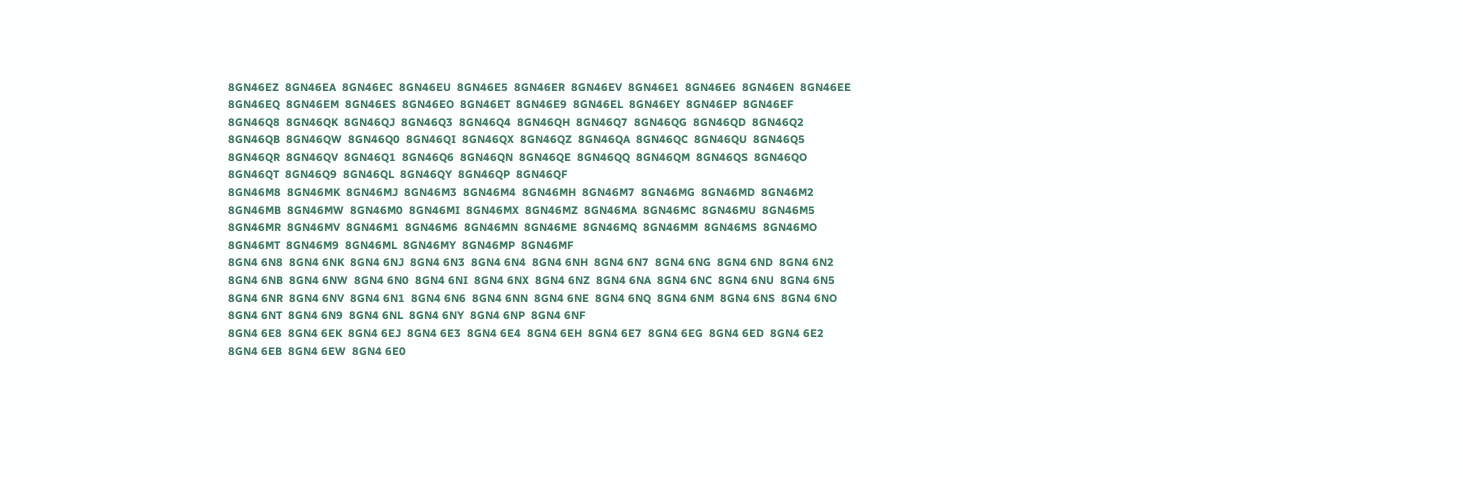8GN46EZ  8GN46EA  8GN46EC  8GN46EU  8GN46E5  8GN46ER  8GN46EV  8GN46E1  8GN46E6  8GN46EN  8GN46EE  8GN46EQ  8GN46EM  8GN46ES  8GN46EO  8GN46ET  8GN46E9  8GN46EL  8GN46EY  8GN46EP  8GN46EF
8GN46Q8  8GN46QK  8GN46QJ  8GN46Q3  8GN46Q4  8GN46QH  8GN46Q7  8GN46QG  8GN46QD  8GN46Q2  8GN46QB  8GN46QW  8GN46Q0  8GN46QI  8GN46QX  8GN46QZ  8GN46QA  8GN46QC  8GN46QU  8GN46Q5  8GN46QR  8GN46QV  8GN46Q1  8GN46Q6  8GN46QN  8GN46QE  8GN46QQ  8GN46QM  8GN46QS  8GN46QO  8GN46QT  8GN46Q9  8GN46QL  8GN46QY  8GN46QP  8GN46QF
8GN46M8  8GN46MK  8GN46MJ  8GN46M3  8GN46M4  8GN46MH  8GN46M7  8GN46MG  8GN46MD  8GN46M2  8GN46MB  8GN46MW  8GN46M0  8GN46MI  8GN46MX  8GN46MZ  8GN46MA  8GN46MC  8GN46MU  8GN46M5  8GN46MR  8GN46MV  8GN46M1  8GN46M6  8GN46MN  8GN46ME  8GN46MQ  8GN46MM  8GN46MS  8GN46MO  8GN46MT  8GN46M9  8GN46ML  8GN46MY  8GN46MP  8GN46MF
8GN4 6N8  8GN4 6NK  8GN4 6NJ  8GN4 6N3  8GN4 6N4  8GN4 6NH  8GN4 6N7  8GN4 6NG  8GN4 6ND  8GN4 6N2  8GN4 6NB  8GN4 6NW  8GN4 6N0  8GN4 6NI  8GN4 6NX  8GN4 6NZ  8GN4 6NA  8GN4 6NC  8GN4 6NU  8GN4 6N5  8GN4 6NR  8GN4 6NV  8GN4 6N1  8GN4 6N6  8GN4 6NN  8GN4 6NE  8GN4 6NQ  8GN4 6NM  8GN4 6NS  8GN4 6NO  8GN4 6NT  8GN4 6N9  8GN4 6NL  8GN4 6NY  8GN4 6NP  8GN4 6NF
8GN4 6E8  8GN4 6EK  8GN4 6EJ  8GN4 6E3  8GN4 6E4  8GN4 6EH  8GN4 6E7  8GN4 6EG  8GN4 6ED  8GN4 6E2  8GN4 6EB  8GN4 6EW  8GN4 6E0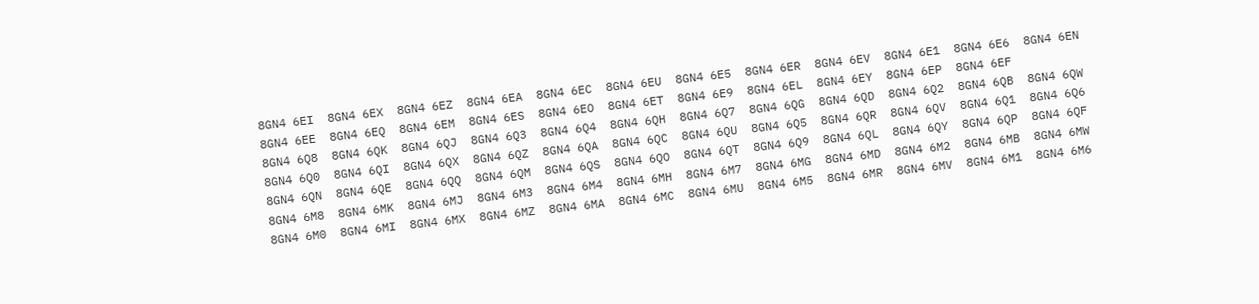8GN4 6EI  8GN4 6EX  8GN4 6EZ  8GN4 6EA  8GN4 6EC  8GN4 6EU  8GN4 6E5  8GN4 6ER  8GN4 6EV  8GN4 6E1  8GN4 6E6  8GN4 6EN  8GN4 6EE  8GN4 6EQ  8GN4 6EM  8GN4 6ES  8GN4 6EO  8GN4 6ET  8GN4 6E9  8GN4 6EL  8GN4 6EY  8GN4 6EP  8GN4 6EF
8GN4 6Q8  8GN4 6QK  8GN4 6QJ  8GN4 6Q3  8GN4 6Q4  8GN4 6QH  8GN4 6Q7  8GN4 6QG  8GN4 6QD  8GN4 6Q2  8GN4 6QB  8GN4 6QW  8GN4 6Q0  8GN4 6QI  8GN4 6QX  8GN4 6QZ  8GN4 6QA  8GN4 6QC  8GN4 6QU  8GN4 6Q5  8GN4 6QR  8GN4 6QV  8GN4 6Q1  8GN4 6Q6  8GN4 6QN  8GN4 6QE  8GN4 6QQ  8GN4 6QM  8GN4 6QS  8GN4 6QO  8GN4 6QT  8GN4 6Q9  8GN4 6QL  8GN4 6QY  8GN4 6QP  8GN4 6QF
8GN4 6M8  8GN4 6MK  8GN4 6MJ  8GN4 6M3  8GN4 6M4  8GN4 6MH  8GN4 6M7  8GN4 6MG  8GN4 6MD  8GN4 6M2  8GN4 6MB  8GN4 6MW  8GN4 6M0  8GN4 6MI  8GN4 6MX  8GN4 6MZ  8GN4 6MA  8GN4 6MC  8GN4 6MU  8GN4 6M5  8GN4 6MR  8GN4 6MV  8GN4 6M1  8GN4 6M6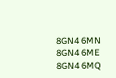8GN4 6MN  8GN4 6ME  8GN4 6MQ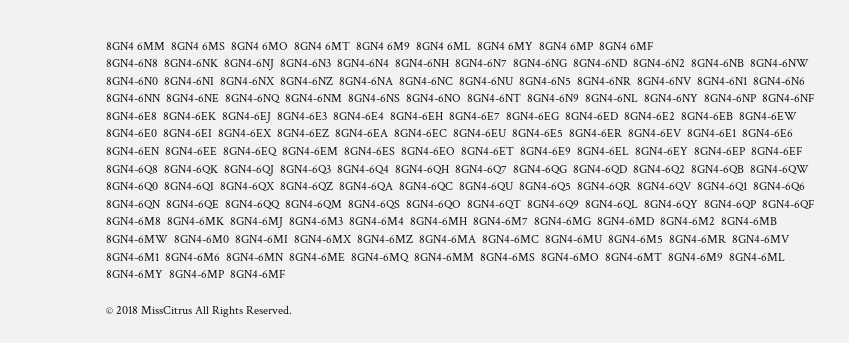8GN4 6MM  8GN4 6MS  8GN4 6MO  8GN4 6MT  8GN4 6M9  8GN4 6ML  8GN4 6MY  8GN4 6MP  8GN4 6MF
8GN4-6N8  8GN4-6NK  8GN4-6NJ  8GN4-6N3  8GN4-6N4  8GN4-6NH  8GN4-6N7  8GN4-6NG  8GN4-6ND  8GN4-6N2  8GN4-6NB  8GN4-6NW  8GN4-6N0  8GN4-6NI  8GN4-6NX  8GN4-6NZ  8GN4-6NA  8GN4-6NC  8GN4-6NU  8GN4-6N5  8GN4-6NR  8GN4-6NV  8GN4-6N1  8GN4-6N6  8GN4-6NN  8GN4-6NE  8GN4-6NQ  8GN4-6NM  8GN4-6NS  8GN4-6NO  8GN4-6NT  8GN4-6N9  8GN4-6NL  8GN4-6NY  8GN4-6NP  8GN4-6NF
8GN4-6E8  8GN4-6EK  8GN4-6EJ  8GN4-6E3  8GN4-6E4  8GN4-6EH  8GN4-6E7  8GN4-6EG  8GN4-6ED  8GN4-6E2  8GN4-6EB  8GN4-6EW  8GN4-6E0  8GN4-6EI  8GN4-6EX  8GN4-6EZ  8GN4-6EA  8GN4-6EC  8GN4-6EU  8GN4-6E5  8GN4-6ER  8GN4-6EV  8GN4-6E1  8GN4-6E6  8GN4-6EN  8GN4-6EE  8GN4-6EQ  8GN4-6EM  8GN4-6ES  8GN4-6EO  8GN4-6ET  8GN4-6E9  8GN4-6EL  8GN4-6EY  8GN4-6EP  8GN4-6EF
8GN4-6Q8  8GN4-6QK  8GN4-6QJ  8GN4-6Q3  8GN4-6Q4  8GN4-6QH  8GN4-6Q7  8GN4-6QG  8GN4-6QD  8GN4-6Q2  8GN4-6QB  8GN4-6QW  8GN4-6Q0  8GN4-6QI  8GN4-6QX  8GN4-6QZ  8GN4-6QA  8GN4-6QC  8GN4-6QU  8GN4-6Q5  8GN4-6QR  8GN4-6QV  8GN4-6Q1  8GN4-6Q6  8GN4-6QN  8GN4-6QE  8GN4-6QQ  8GN4-6QM  8GN4-6QS  8GN4-6QO  8GN4-6QT  8GN4-6Q9  8GN4-6QL  8GN4-6QY  8GN4-6QP  8GN4-6QF
8GN4-6M8  8GN4-6MK  8GN4-6MJ  8GN4-6M3  8GN4-6M4  8GN4-6MH  8GN4-6M7  8GN4-6MG  8GN4-6MD  8GN4-6M2  8GN4-6MB  8GN4-6MW  8GN4-6M0  8GN4-6MI  8GN4-6MX  8GN4-6MZ  8GN4-6MA  8GN4-6MC  8GN4-6MU  8GN4-6M5  8GN4-6MR  8GN4-6MV  8GN4-6M1  8GN4-6M6  8GN4-6MN  8GN4-6ME  8GN4-6MQ  8GN4-6MM  8GN4-6MS  8GN4-6MO  8GN4-6MT  8GN4-6M9  8GN4-6ML  8GN4-6MY  8GN4-6MP  8GN4-6MF

© 2018 MissCitrus All Rights Reserved.